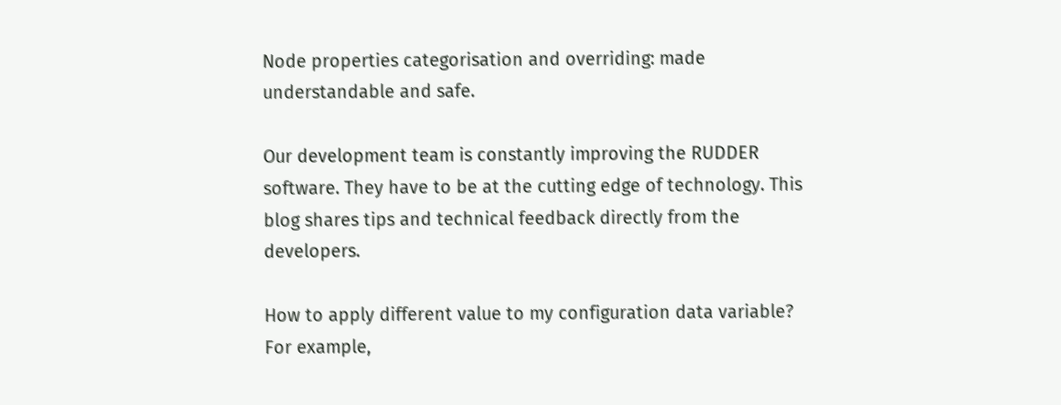Node properties categorisation and overriding: made understandable and safe.

Our development team is constantly improving the RUDDER software. They have to be at the cutting edge of technology. This blog shares tips and technical feedback directly from the developers.

How to apply different value to my configuration data variable? For example,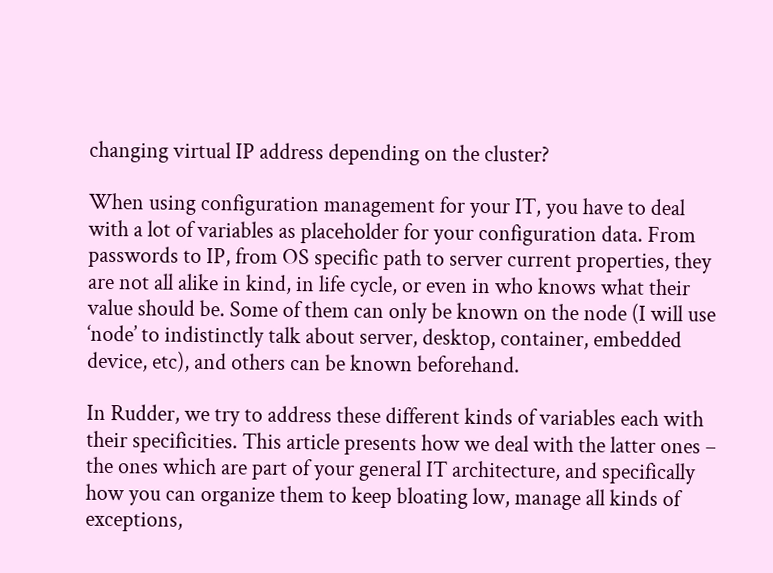changing virtual IP address depending on the cluster?

When using configuration management for your IT, you have to deal with a lot of variables as placeholder for your configuration data. From passwords to IP, from OS specific path to server current properties, they are not all alike in kind, in life cycle, or even in who knows what their value should be. Some of them can only be known on the node (I will use ‘node’ to indistinctly talk about server, desktop, container, embedded device, etc), and others can be known beforehand.

In Rudder, we try to address these different kinds of variables each with their specificities. This article presents how we deal with the latter ones – the ones which are part of your general IT architecture, and specifically how you can organize them to keep bloating low, manage all kinds of exceptions,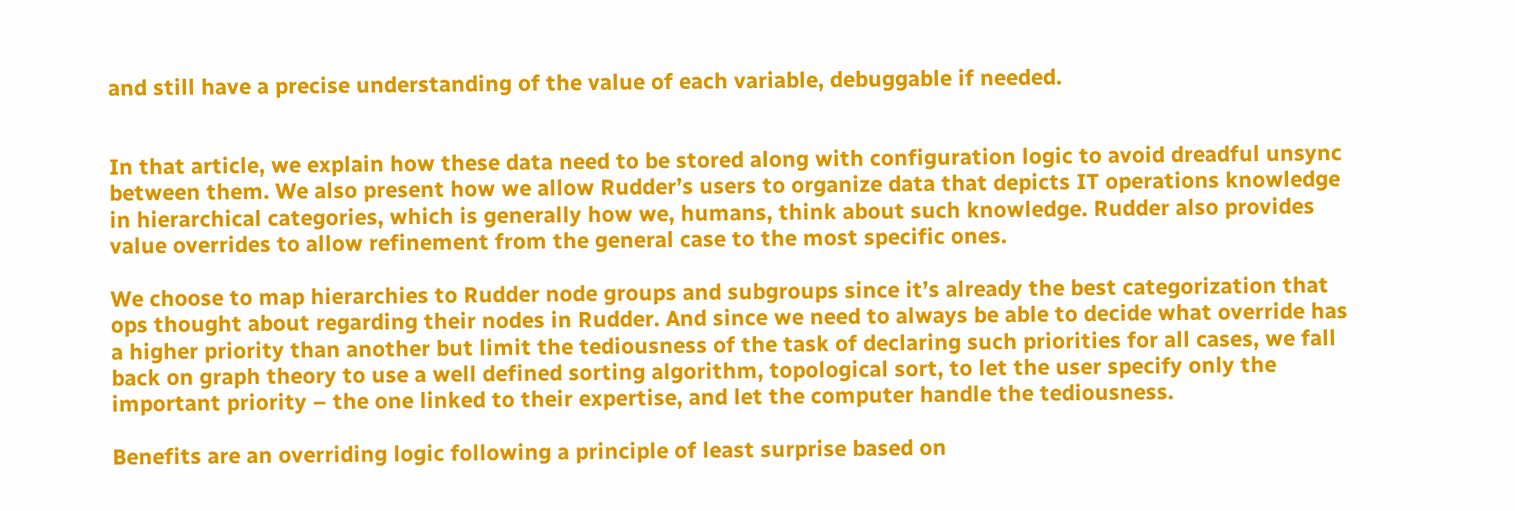and still have a precise understanding of the value of each variable, debuggable if needed.


In that article, we explain how these data need to be stored along with configuration logic to avoid dreadful unsync between them. We also present how we allow Rudder’s users to organize data that depicts IT operations knowledge in hierarchical categories, which is generally how we, humans, think about such knowledge. Rudder also provides value overrides to allow refinement from the general case to the most specific ones.

We choose to map hierarchies to Rudder node groups and subgroups since it’s already the best categorization that ops thought about regarding their nodes in Rudder. And since we need to always be able to decide what override has a higher priority than another but limit the tediousness of the task of declaring such priorities for all cases, we fall back on graph theory to use a well defined sorting algorithm, topological sort, to let the user specify only the important priority – the one linked to their expertise, and let the computer handle the tediousness.

Benefits are an overriding logic following a principle of least surprise based on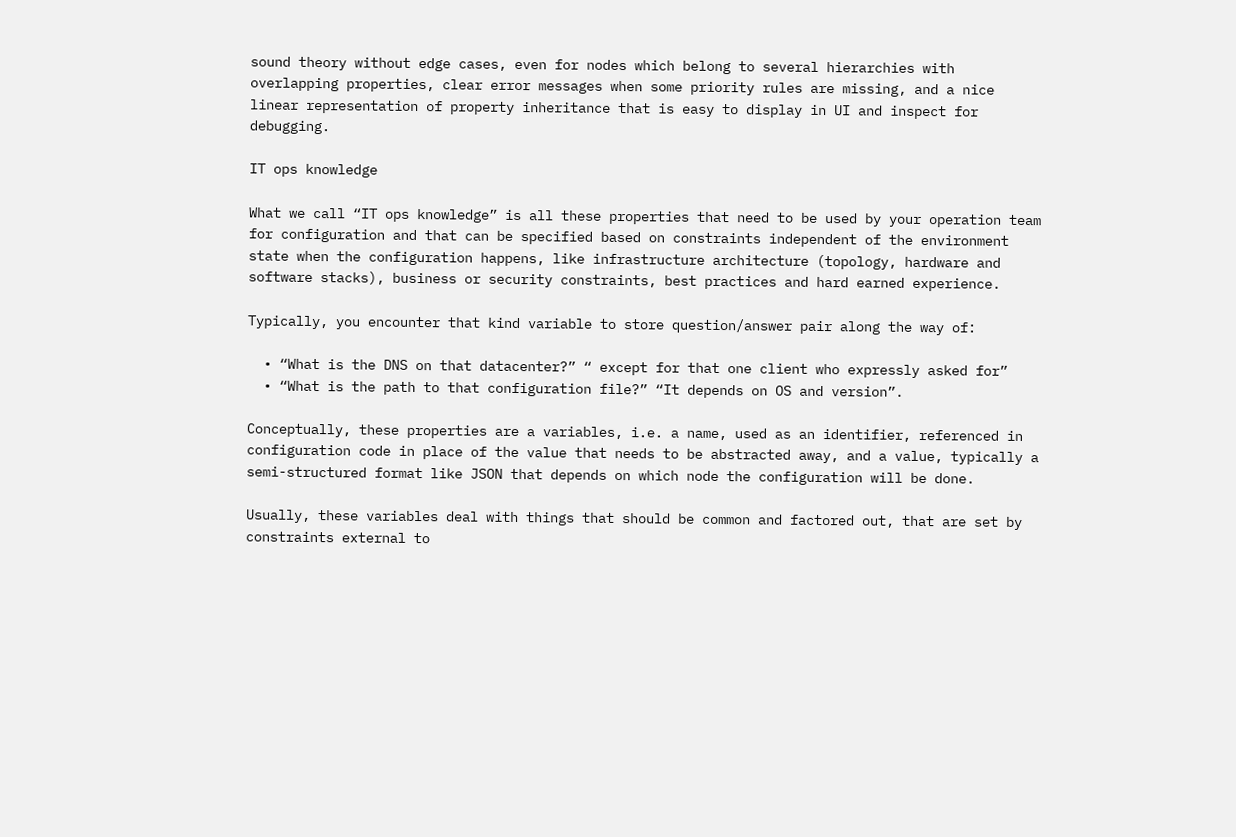sound theory without edge cases, even for nodes which belong to several hierarchies with overlapping properties, clear error messages when some priority rules are missing, and a nice linear representation of property inheritance that is easy to display in UI and inspect for debugging.

IT ops knowledge

What we call “IT ops knowledge” is all these properties that need to be used by your operation team for configuration and that can be specified based on constraints independent of the environment state when the configuration happens, like infrastructure architecture (topology, hardware and software stacks), business or security constraints, best practices and hard earned experience.

Typically, you encounter that kind variable to store question/answer pair along the way of:

  • “What is the DNS on that datacenter?” “ except for that one client who expressly asked for”
  • “What is the path to that configuration file?” “It depends on OS and version”.

Conceptually, these properties are a variables, i.e. a name, used as an identifier, referenced in configuration code in place of the value that needs to be abstracted away, and a value, typically a semi-structured format like JSON that depends on which node the configuration will be done.

Usually, these variables deal with things that should be common and factored out, that are set by constraints external to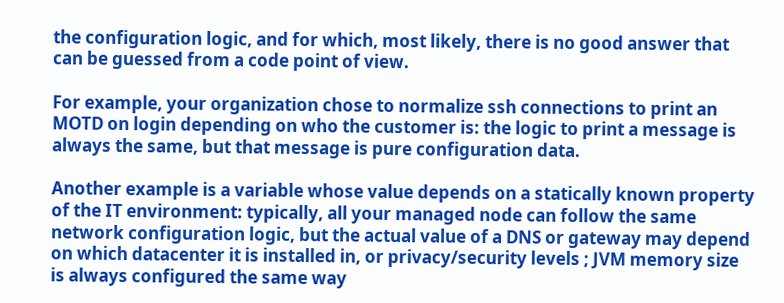the configuration logic, and for which, most likely, there is no good answer that can be guessed from a code point of view.

For example, your organization chose to normalize ssh connections to print an MOTD on login depending on who the customer is: the logic to print a message is always the same, but that message is pure configuration data.

Another example is a variable whose value depends on a statically known property of the IT environment: typically, all your managed node can follow the same network configuration logic, but the actual value of a DNS or gateway may depend on which datacenter it is installed in, or privacy/security levels ; JVM memory size is always configured the same way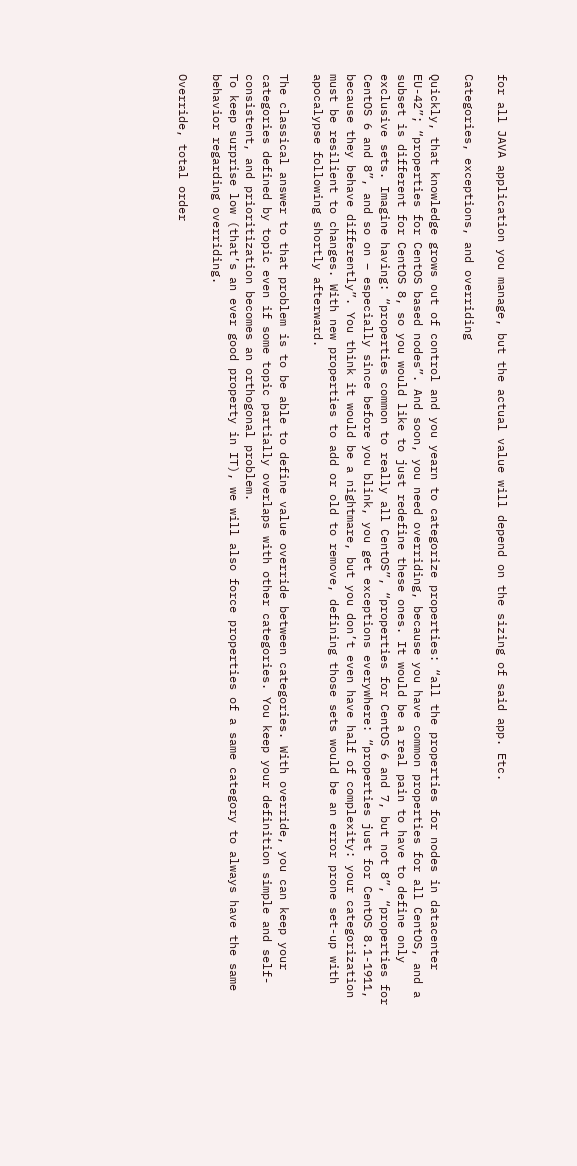for all JAVA application you manage, but the actual value will depend on the sizing of said app. Etc.

Categories, exceptions, and overriding

Quickly, that knowledge grows out of control and you yearn to categorize properties: “all the properties for nodes in datacenter EU-42”; “properties for CentOS based nodes”. And soon, you need overriding, because you have common properties for all CentOS, and a subset is different for CentOS 8, so you would like to just redefine these ones. It would be a real pain to have to define only exclusive sets. Imagine having: “properties common to really all CentOS”, “properties for CentOS 6 and 7, but not 8”, “properties for CentOS 6 and 8”, and so on – especially since before you blink, you get exceptions everywhere: “properties just for CentOS 8.1-1911, because they behave differently”. You think it would be a nightmare, but you don’t even have half of complexity: your categorization must be resilient to changes. With new properties to add or old to remove, defining those sets would be an error prone set-up with apocalypse following shortly afterward.

The classical answer to that problem is to be able to define value override between categories. With override, you can keep your categories defined by topic even if some topic partially overlaps with other categories. You keep your definition simple and self-consistent, and prioritization becomes an orthogonal problem.
To keep surprise low (that’s an ever good property in IT), we will also force properties of a same category to always have the same behavior regarding overriding.

Override, total order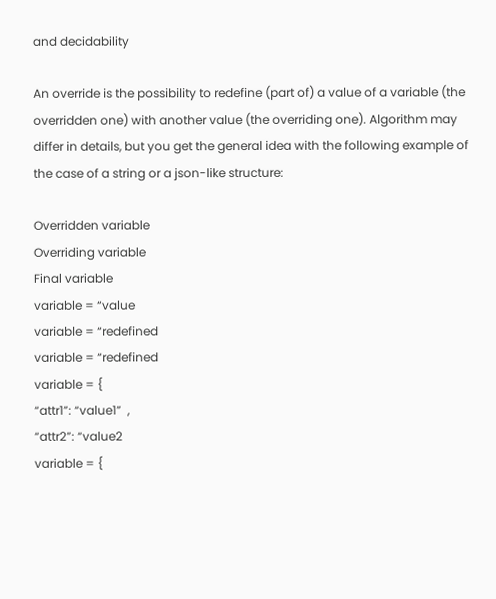and decidability

An override is the possibility to redefine (part of) a value of a variable (the overridden one) with another value (the overriding one). Algorithm may differ in details, but you get the general idea with the following example of the case of a string or a json-like structure:

Overridden variable
Overriding variable
Final variable
variable = “value
variable = “redefined
variable = “redefined
variable = {
“attr1”: “value1”  ,
“attr2”: “value2
variable = {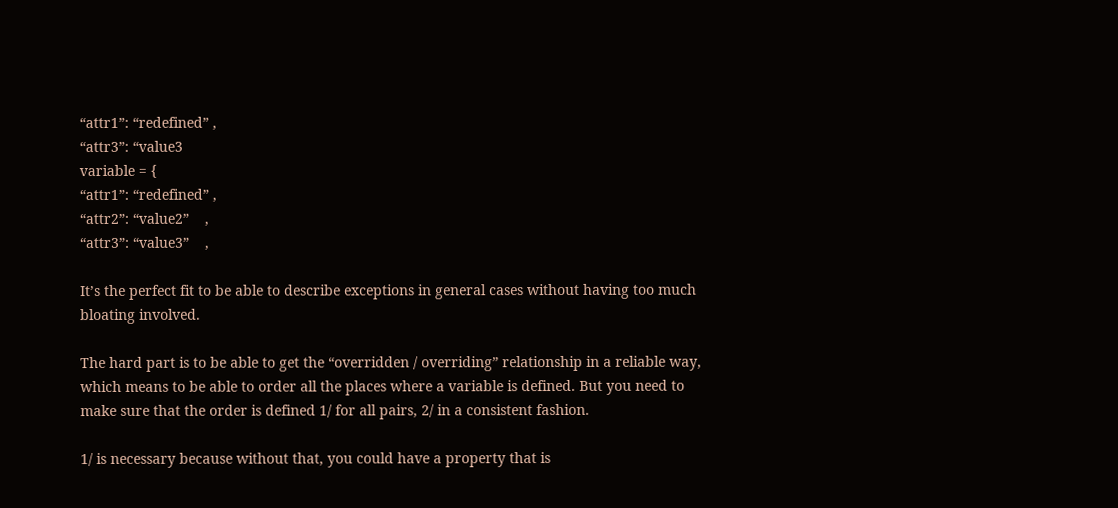“attr1”: “redefined” ,
“attr3”: “value3
variable = {
“attr1”: “redefined” ,
“attr2”: “value2”    ,
“attr3”: “value3”    ,

It’s the perfect fit to be able to describe exceptions in general cases without having too much bloating involved.

The hard part is to be able to get the “overridden / overriding” relationship in a reliable way, which means to be able to order all the places where a variable is defined. But you need to make sure that the order is defined 1/ for all pairs, 2/ in a consistent fashion.

1/ is necessary because without that, you could have a property that is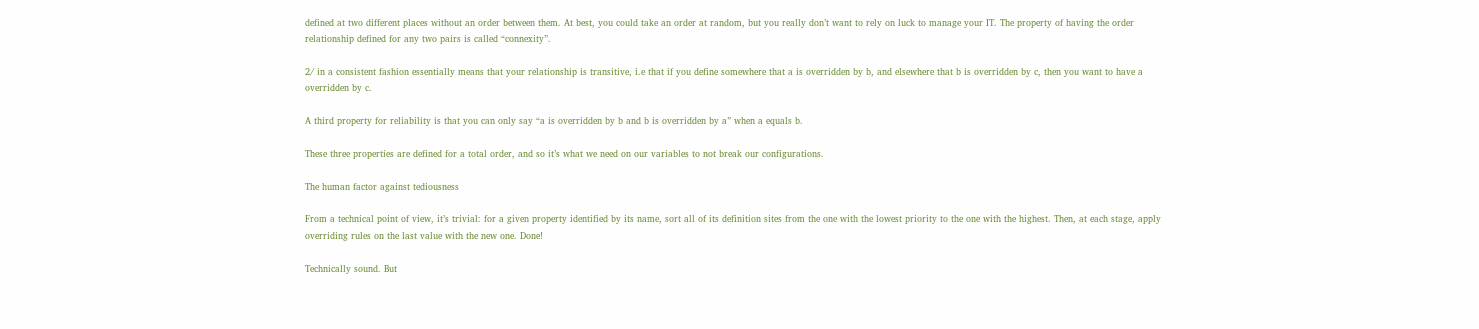defined at two different places without an order between them. At best, you could take an order at random, but you really don’t want to rely on luck to manage your IT. The property of having the order relationship defined for any two pairs is called “connexity”.

2/ in a consistent fashion essentially means that your relationship is transitive, i.e that if you define somewhere that a is overridden by b, and elsewhere that b is overridden by c, then you want to have a overridden by c.

A third property for reliability is that you can only say “a is overridden by b and b is overridden by a” when a equals b.

These three properties are defined for a total order, and so it’s what we need on our variables to not break our configurations.

The human factor against tediousness

From a technical point of view, it’s trivial: for a given property identified by its name, sort all of its definition sites from the one with the lowest priority to the one with the highest. Then, at each stage, apply overriding rules on the last value with the new one. Done!

Technically sound. But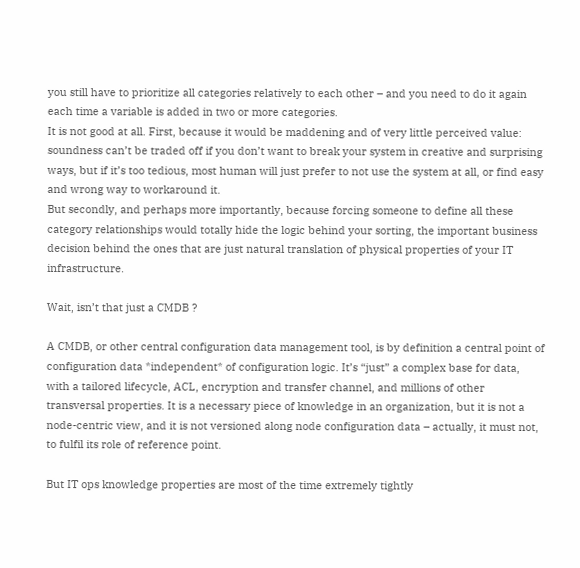you still have to prioritize all categories relatively to each other – and you need to do it again each time a variable is added in two or more categories.
It is not good at all. First, because it would be maddening and of very little perceived value: soundness can’t be traded off if you don’t want to break your system in creative and surprising ways, but if it’s too tedious, most human will just prefer to not use the system at all, or find easy and wrong way to workaround it.
But secondly, and perhaps more importantly, because forcing someone to define all these category relationships would totally hide the logic behind your sorting, the important business decision behind the ones that are just natural translation of physical properties of your IT infrastructure.

Wait, isn’t that just a CMDB ?

A CMDB, or other central configuration data management tool, is by definition a central point of configuration data *independent* of configuration logic. It’s “just” a complex base for data, with a tailored lifecycle, ACL, encryption and transfer channel, and millions of other transversal properties. It is a necessary piece of knowledge in an organization, but it is not a node-centric view, and it is not versioned along node configuration data – actually, it must not, to fulfil its role of reference point.

But IT ops knowledge properties are most of the time extremely tightly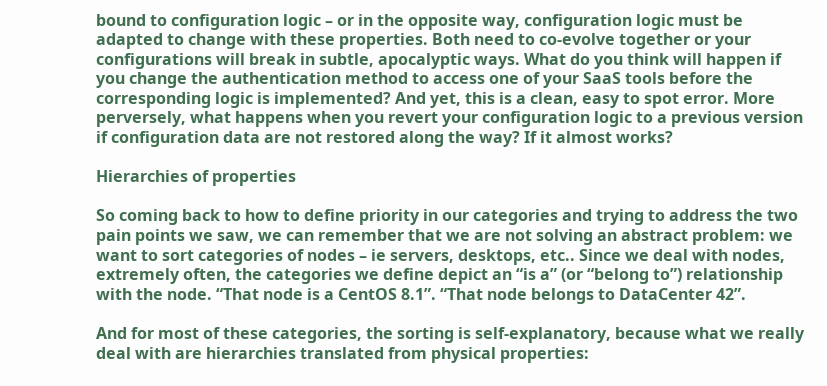bound to configuration logic – or in the opposite way, configuration logic must be adapted to change with these properties. Both need to co-evolve together or your configurations will break in subtle, apocalyptic ways. What do you think will happen if you change the authentication method to access one of your SaaS tools before the corresponding logic is implemented? And yet, this is a clean, easy to spot error. More perversely, what happens when you revert your configuration logic to a previous version if configuration data are not restored along the way? If it almost works?

Hierarchies of properties

So coming back to how to define priority in our categories and trying to address the two pain points we saw, we can remember that we are not solving an abstract problem: we want to sort categories of nodes – ie servers, desktops, etc.. Since we deal with nodes, extremely often, the categories we define depict an “is a” (or “belong to”) relationship with the node. “That node is a CentOS 8.1”. “That node belongs to DataCenter 42”.

And for most of these categories, the sorting is self-explanatory, because what we really deal with are hierarchies translated from physical properties: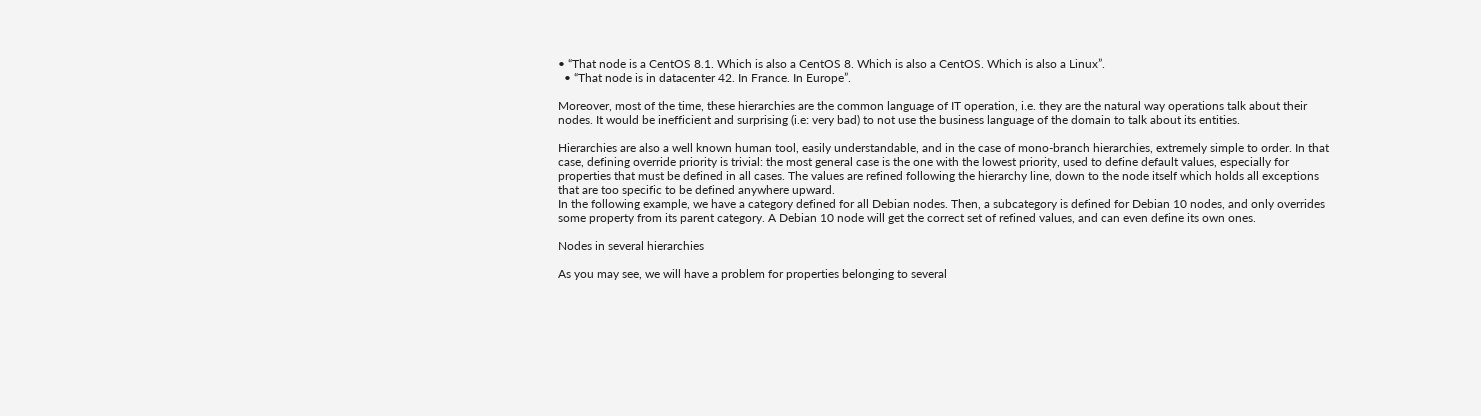• “That node is a CentOS 8.1. Which is also a CentOS 8. Which is also a CentOS. Which is also a Linux”.
  • “That node is in datacenter 42. In France. In Europe”.

Moreover, most of the time, these hierarchies are the common language of IT operation, i.e. they are the natural way operations talk about their nodes. It would be inefficient and surprising (i.e: very bad) to not use the business language of the domain to talk about its entities.

Hierarchies are also a well known human tool, easily understandable, and in the case of mono-branch hierarchies, extremely simple to order. In that case, defining override priority is trivial: the most general case is the one with the lowest priority, used to define default values, especially for properties that must be defined in all cases. The values are refined following the hierarchy line, down to the node itself which holds all exceptions that are too specific to be defined anywhere upward.
In the following example, we have a category defined for all Debian nodes. Then, a subcategory is defined for Debian 10 nodes, and only overrides some property from its parent category. A Debian 10 node will get the correct set of refined values, and can even define its own ones.

Nodes in several hierarchies

As you may see, we will have a problem for properties belonging to several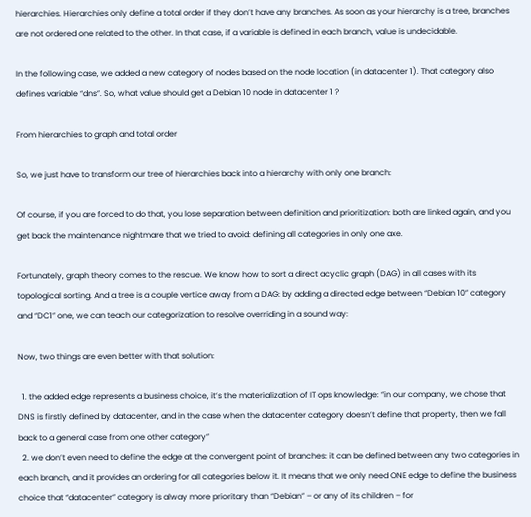hierarchies. Hierarchies only define a total order if they don’t have any branches. As soon as your hierarchy is a tree, branches are not ordered one related to the other. In that case, if a variable is defined in each branch, value is undecidable.

In the following case, we added a new category of nodes based on the node location (in datacenter 1). That category also defines variable “dns”. So, what value should get a Debian 10 node in datacenter 1 ?

From hierarchies to graph and total order

So, we just have to transform our tree of hierarchies back into a hierarchy with only one branch:

Of course, if you are forced to do that, you lose separation between definition and prioritization: both are linked again, and you get back the maintenance nightmare that we tried to avoid: defining all categories in only one axe.

Fortunately, graph theory comes to the rescue. We know how to sort a direct acyclic graph (DAG) in all cases with its topological sorting. And a tree is a couple vertice away from a DAG: by adding a directed edge between “Debian 10” category and “DC1” one, we can teach our categorization to resolve overriding in a sound way:

Now, two things are even better with that solution:

  1. the added edge represents a business choice, it’s the materialization of IT ops knowledge: “in our company, we chose that DNS is firstly defined by datacenter, and in the case when the datacenter category doesn’t define that property, then we fall back to a general case from one other category”
  2. we don’t even need to define the edge at the convergent point of branches: it can be defined between any two categories in each branch, and it provides an ordering for all categories below it. It means that we only need ONE edge to define the business choice that “datacenter” category is alway more prioritary than “Debian” – or any of its children – for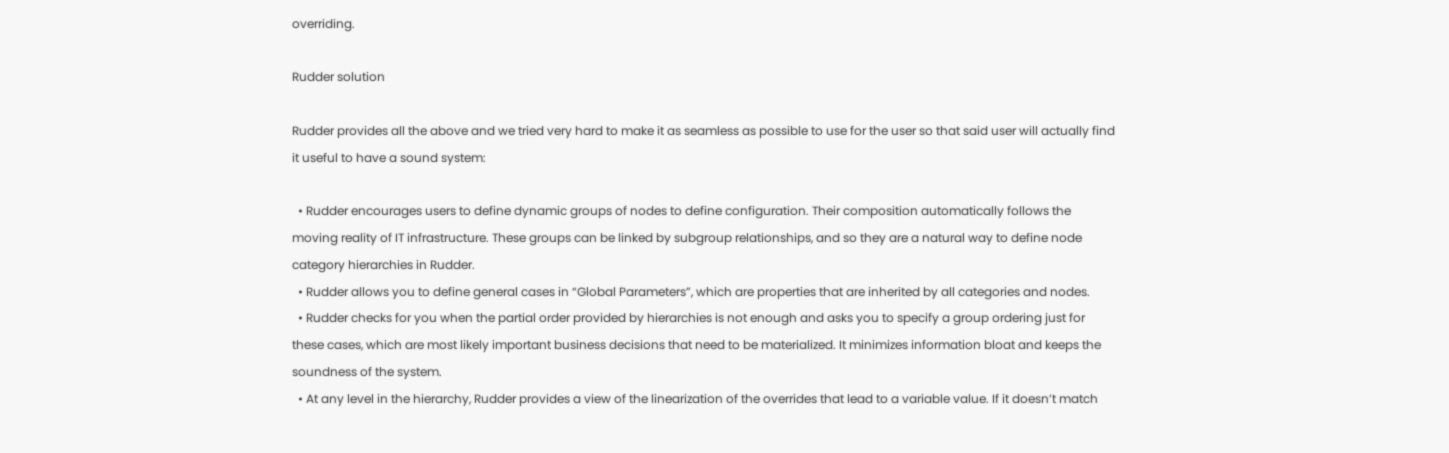overriding.

Rudder solution

Rudder provides all the above and we tried very hard to make it as seamless as possible to use for the user so that said user will actually find it useful to have a sound system:

  • Rudder encourages users to define dynamic groups of nodes to define configuration. Their composition automatically follows the moving reality of IT infrastructure. These groups can be linked by subgroup relationships, and so they are a natural way to define node category hierarchies in Rudder.
  • Rudder allows you to define general cases in “Global Parameters”, which are properties that are inherited by all categories and nodes.
  • Rudder checks for you when the partial order provided by hierarchies is not enough and asks you to specify a group ordering just for these cases, which are most likely important business decisions that need to be materialized. It minimizes information bloat and keeps the soundness of the system.
  • At any level in the hierarchy, Rudder provides a view of the linearization of the overrides that lead to a variable value. If it doesn’t match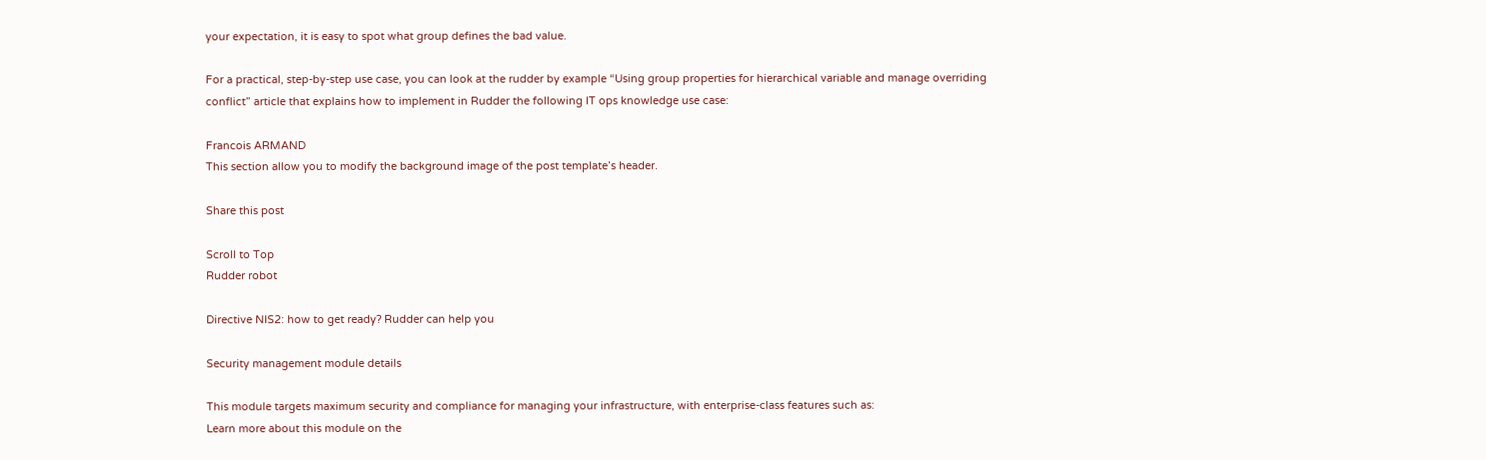your expectation, it is easy to spot what group defines the bad value.

For a practical, step-by-step use case, you can look at the rudder by example “Using group properties for hierarchical variable and manage overriding conflict” article that explains how to implement in Rudder the following IT ops knowledge use case:

Francois ARMAND
This section allow you to modify the background image of the post template’s header.

Share this post

Scroll to Top
Rudder robot

Directive NIS2: how to get ready? Rudder can help you

Security management module details

This module targets maximum security and compliance for managing your infrastructure, with enterprise-class features such as:
Learn more about this module on the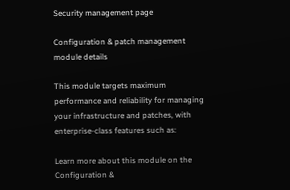Security management page

Configuration & patch management module details

This module targets maximum performance and reliability for managing your infrastructure and patches, with enterprise-class features such as:

Learn more about this module on the Configuration &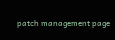patch management page